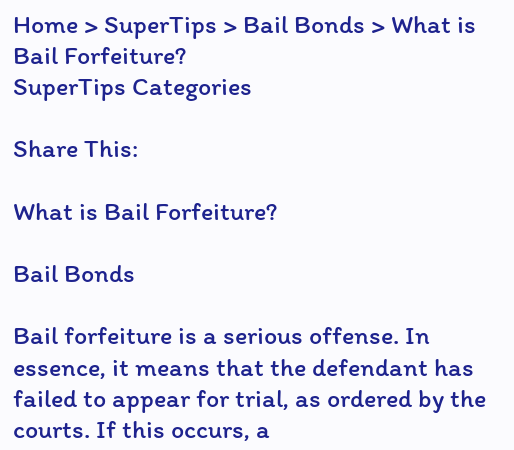Home > SuperTips > Bail Bonds > What is Bail Forfeiture?
SuperTips Categories

Share This:

What is Bail Forfeiture?

Bail Bonds

Bail forfeiture is a serious offense. In essence, it means that the defendant has failed to appear for trial, as ordered by the courts. If this occurs, a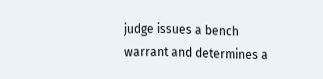judge issues a bench warrant and determines a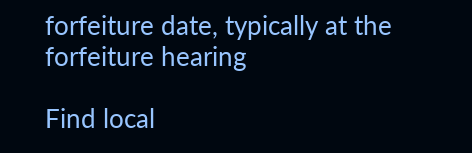forfeiture date, typically at the forfeiture hearing

Find local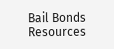Bail Bonds Resources